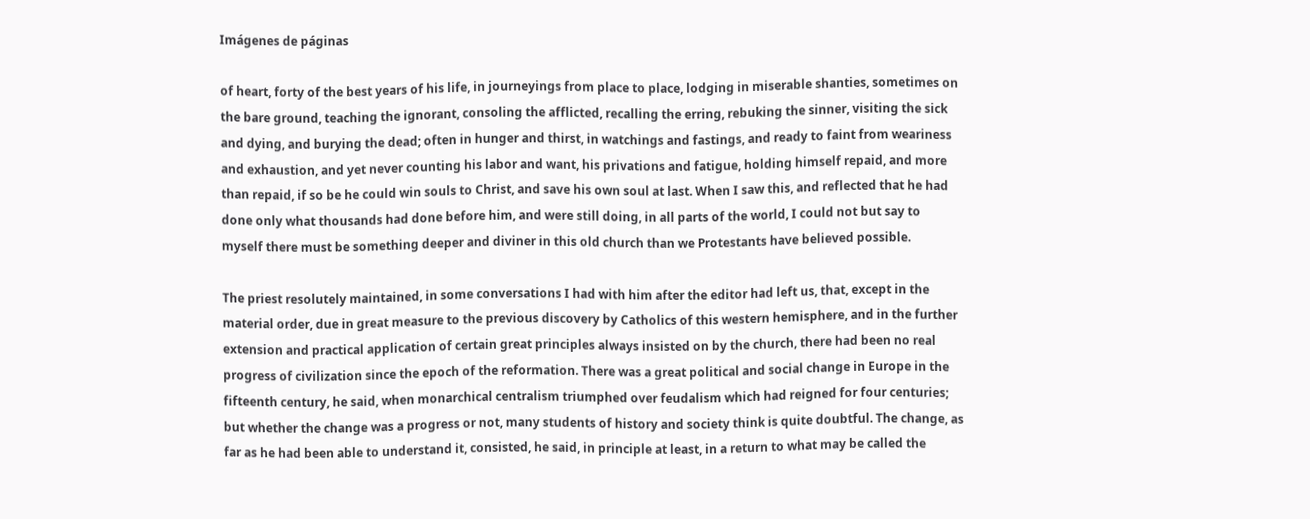Imágenes de páginas

of heart, forty of the best years of his life, in journeyings from place to place, lodging in miserable shanties, sometimes on the bare ground, teaching the ignorant, consoling the afflicted, recalling the erring, rebuking the sinner, visiting the sick and dying, and burying the dead; often in hunger and thirst, in watchings and fastings, and ready to faint from weariness and exhaustion, and yet never counting his labor and want, his privations and fatigue, holding himself repaid, and more than repaid, if so be he could win souls to Christ, and save his own soul at last. When I saw this, and reflected that he had done only what thousands had done before him, and were still doing, in all parts of the world, I could not but say to myself there must be something deeper and diviner in this old church than we Protestants have believed possible.

The priest resolutely maintained, in some conversations I had with him after the editor had left us, that, except in the material order, due in great measure to the previous discovery by Catholics of this western hemisphere, and in the further extension and practical application of certain great principles always insisted on by the church, there had been no real progress of civilization since the epoch of the reformation. There was a great political and social change in Europe in the fifteenth century, he said, when monarchical centralism triumphed over feudalism which had reigned for four centuries; but whether the change was a progress or not, many students of history and society think is quite doubtful. The change, as far as he had been able to understand it, consisted, he said, in principle at least, in a return to what may be called the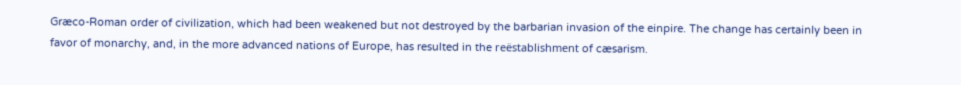Græco-Roman order of civilization, which had been weakened but not destroyed by the barbarian invasion of the einpire. The change has certainly been in favor of monarchy, and, in the more advanced nations of Europe, has resulted in the reëstablishment of cæsarism.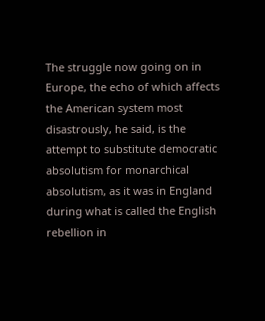The struggle now going on in Europe, the echo of which affects the American system most disastrously, he said, is the attempt to substitute democratic absolutism for monarchical absolutism, as it was in England during what is called the English rebellion in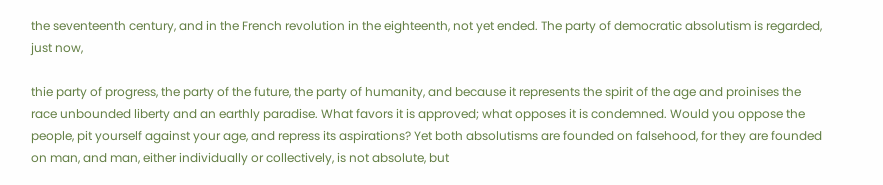the seventeenth century, and in the French revolution in the eighteenth, not yet ended. The party of democratic absolutism is regarded, just now,

thie party of progress, the party of the future, the party of humanity, and because it represents the spirit of the age and proinises the race unbounded liberty and an earthly paradise. What favors it is approved; what opposes it is condemned. Would you oppose the people, pit yourself against your age, and repress its aspirations? Yet both absolutisms are founded on falsehood, for they are founded on man, and man, either individually or collectively, is not absolute, but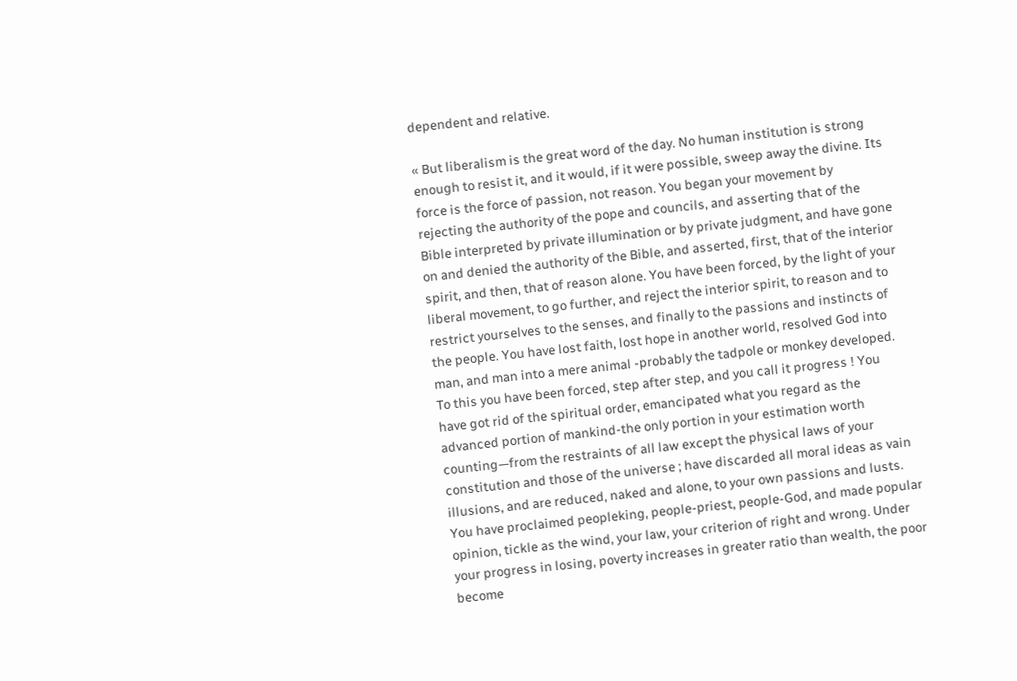dependent and relative.

« But liberalism is the great word of the day. No human institution is strong enough to resist it, and it would, if it were possible, sweep away the divine. Its force is the force of passion, not reason. You began your movement by rejecting the authority of the pope and councils, and asserting that of the Bible interpreted by private illumination or by private judgment, and have gone on and denied the authority of the Bible, and asserted, first, that of the interior spirit, and then, that of reason alone. You have been forced, by the light of your liberal movement, to go further, and reject the interior spirit, to reason and to restrict yourselves to the senses, and finally to the passions and instincts of the people. You have lost faith, lost hope in another world, resolved God into man, and man into a mere animal -probably the tadpole or monkey developed. To this you have been forced, step after step, and you call it progress ! You have got rid of the spiritual order, emancipated what you regard as the advanced portion of mankind-the only portion in your estimation worth counting—from the restraints of all law except the physical laws of your constitution and those of the universe ; have discarded all moral ideas as vain illusions, and are reduced, naked and alone, to your own passions and lusts. You have proclaimed peopleking, people-priest, people-God, and made popular opinion, tickle as the wind, your law, your criterion of right and wrong. Under your progress in losing, poverty increases in greater ratio than wealth, the poor become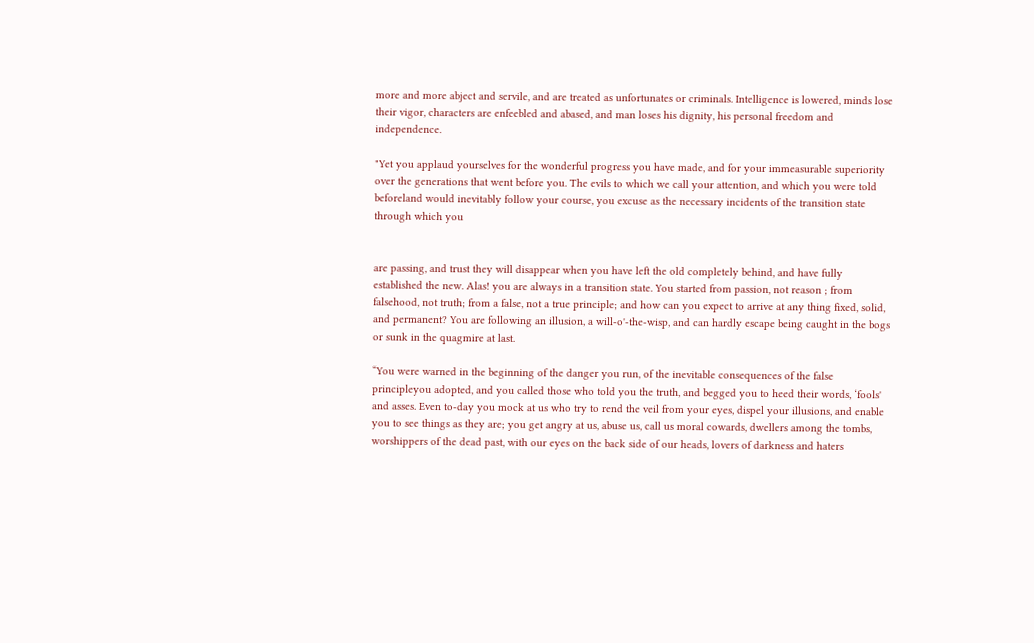more and more abject and servile, and are treated as unfortunates or criminals. Intelligence is lowered, minds lose their vigor, characters are enfeebled and abased, and man loses his dignity, his personal freedom and independence.

"Yet you applaud yourselves for the wonderful progress you have made, and for your immeasurable superiority over the generations that went before you. The evils to which we call your attention, and which you were told beforeland would inevitably follow your course, you excuse as the necessary incidents of the transition state through which you


are passing, and trust they will disappear when you have left the old completely behind, and have fully established the new. Alas! you are always in a transition state. You started from passion, not reason ; from falsehood, not truth; from a false, not a true principle; and how can you expect to arrive at any thing fixed, solid, and permanent? You are following an illusion, a will-o'-the-wisp, and can hardly escape being caught in the bogs or sunk in the quagmire at last.

“You were warned in the beginning of the danger you run, of the inevitable consequences of the false principleyou adopted, and you called those who told you the truth, and begged you to heed their words, ‘fools' and asses. Even to-day you mock at us who try to rend the veil from your eyes, dispel your illusions, and enable you to see things as they are; you get angry at us, abuse us, call us moral cowards, dwellers among the tombs, worshippers of the dead past, with our eyes on the back side of our heads, lovers of darkness and haters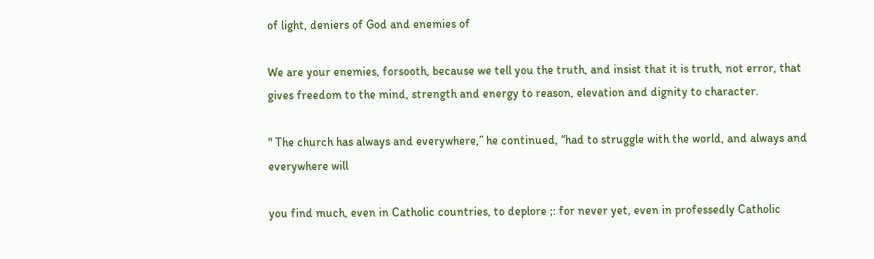of light, deniers of God and enemies of

We are your enemies, forsooth, because we tell you the truth, and insist that it is truth, not error, that gives freedom to the mind, strength and energy to reason, elevation and dignity to character.

" The church has always and everywhere,” he continued, “had to struggle with the world, and always and everywhere will

you find much, even in Catholic countries, to deplore ;: for never yet, even in professedly Catholic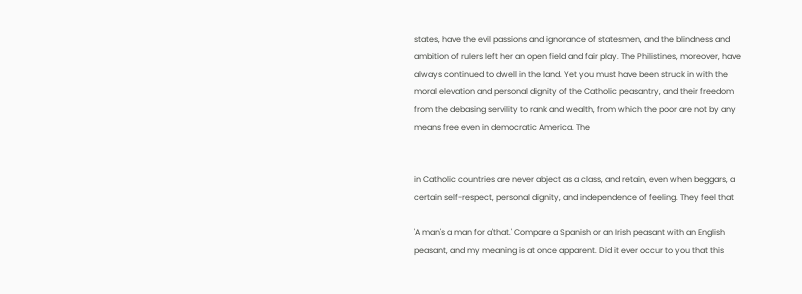states, have the evil passions and ignorance of statesmen, and the blindness and ambition of rulers left her an open field and fair play. The Philistines, moreover, have always continued to dwell in the land. Yet you must have been struck in with the moral elevation and personal dignity of the Catholic peasantry, and their freedom from the debasing servility to rank and wealth, from which the poor are not by any means free even in democratic America. The


in Catholic countries are never abject as a class, and retain, even when beggars, a certain self-respect, personal dignity, and independence of feeling. They feel that

'A man's a man for a'that.' Compare a Spanish or an Irish peasant with an English peasant, and my meaning is at once apparent. Did it ever occur to you that this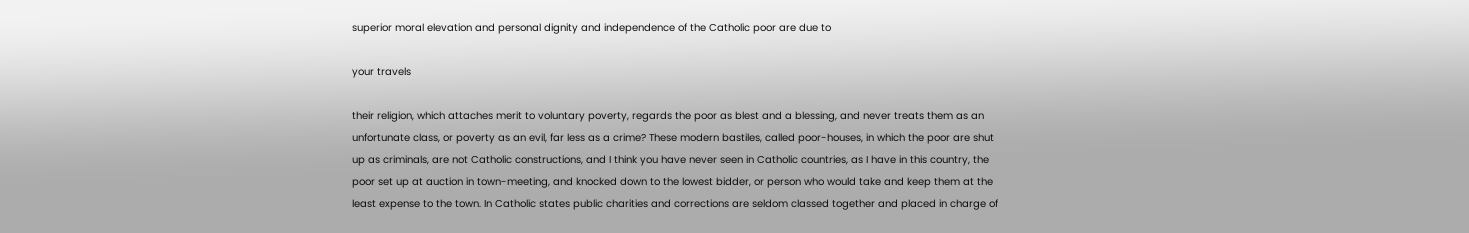superior moral elevation and personal dignity and independence of the Catholic poor are due to

your travels

their religion, which attaches merit to voluntary poverty, regards the poor as blest and a blessing, and never treats them as an unfortunate class, or poverty as an evil, far less as a crime? These modern bastiles, called poor-houses, in which the poor are shut up as criminals, are not Catholic constructions, and I think you have never seen in Catholic countries, as I have in this country, the poor set up at auction in town-meeting, and knocked down to the lowest bidder, or person who would take and keep them at the least expense to the town. In Catholic states public charities and corrections are seldom classed together and placed in charge of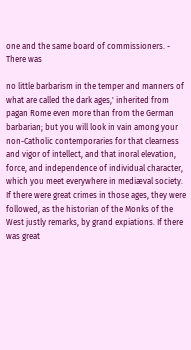one and the same board of commissioners. - There was

no little barbarism in the temper and manners of what are called the dark ages,' inherited from pagan Rome even more than from the German barbarian; but you will look in vain among your non-Catholic contemporaries for that clearness and vigor of intellect, and that inoral elevation, force, and independence of individual character, which you meet everywhere in mediæval society. If there were great crimes in those ages, they were followed, as the historian of the Monks of the West justly remarks, by grand expiations. If there was great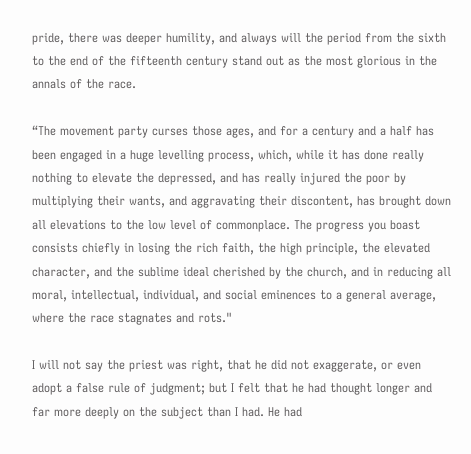pride, there was deeper humility, and always will the period from the sixth to the end of the fifteenth century stand out as the most glorious in the annals of the race.

“The movement party curses those ages, and for a century and a half has been engaged in a huge levelling process, which, while it has done really nothing to elevate the depressed, and has really injured the poor by multiplying their wants, and aggravating their discontent, has brought down all elevations to the low level of commonplace. The progress you boast consists chiefly in losing the rich faith, the high principle, the elevated character, and the sublime ideal cherished by the church, and in reducing all moral, intellectual, individual, and social eminences to a general average, where the race stagnates and rots."

I will not say the priest was right, that he did not exaggerate, or even adopt a false rule of judgment; but I felt that he had thought longer and far more deeply on the subject than I had. He had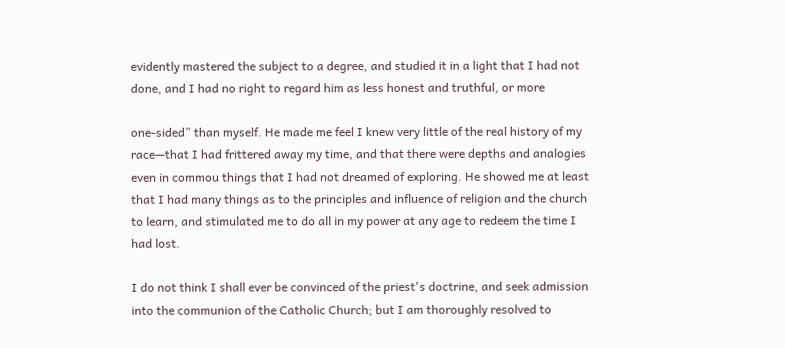evidently mastered the subject to a degree, and studied it in a light that I had not done, and I had no right to regard him as less honest and truthful, or more

one-sided” than myself. He made me feel I knew very little of the real history of my race—that I had frittered away my time, and that there were depths and analogies even in commou things that I had not dreamed of exploring. He showed me at least that I had many things as to the principles and influence of religion and the church to learn, and stimulated me to do all in my power at any age to redeem the time I had lost.

I do not think I shall ever be convinced of the priest's doctrine, and seek admission into the communion of the Catholic Church; but I am thoroughly resolved to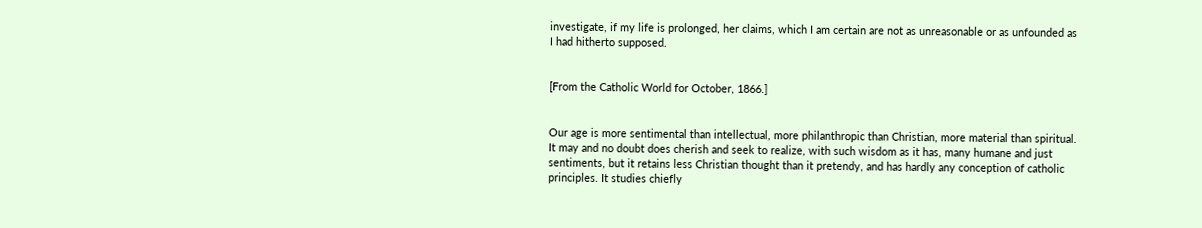investigate, if my life is prolonged, her claims, which I am certain are not as unreasonable or as unfounded as I had hitherto supposed.


[From the Catholic World for October, 1866.]


Our age is more sentimental than intellectual, more philanthropic than Christian, more material than spiritual. It may and no doubt does cherish and seek to realize, with such wisdom as it has, many humane and just sentiments, but it retains less Christian thought than it pretendy, and has hardly any conception of catholic principles. It studies chiefly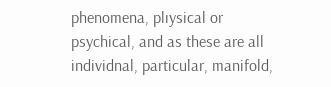phenomena, plıysical or psychical, and as these are all individnal, particular, manifold,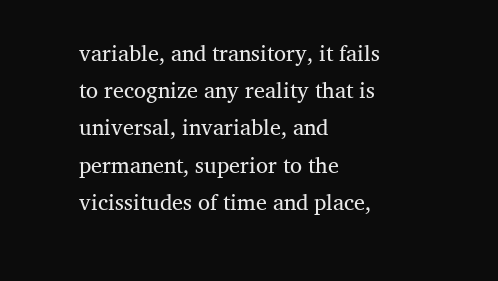variable, and transitory, it fails to recognize any reality that is universal, invariable, and permanent, superior to the vicissitudes of time and place,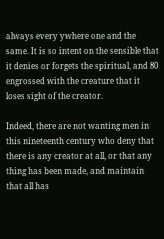always every ywhere one and the same. It is so intent on the sensible that it denies or forgets the spiritual, and 80 engrossed with the creature that it loses sight of the creator.

Indeed, there are not wanting men in this nineteenth century who deny that there is any creator at all, or that any thing has been made, and maintain that all has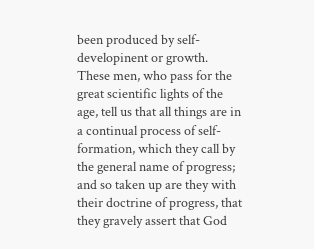been produced by self-developinent or growth. These men, who pass for the great scientific lights of the age, tell us that all things are in a continual process of self-formation, which they call by the general name of progress; and so taken up are they with their doctrine of progress, that they gravely assert that God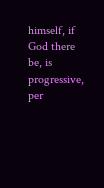himself, if God there be, is progressive, per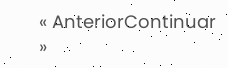« AnteriorContinuar »